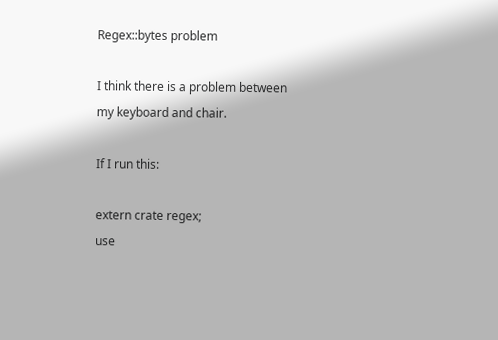Regex::bytes problem

I think there is a problem between my keyboard and chair.

If I run this:

extern crate regex;
use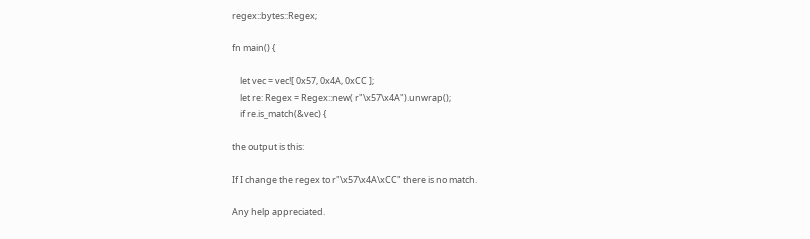regex::bytes::Regex;

fn main() {

    let vec = vec![ 0x57, 0x4A, 0xCC ];
    let re: Regex = Regex::new( r"\x57\x4A").unwrap();
    if re.is_match(&vec) {

the output is this:

If I change the regex to r"\x57\x4A\xCC" there is no match.

Any help appreciated.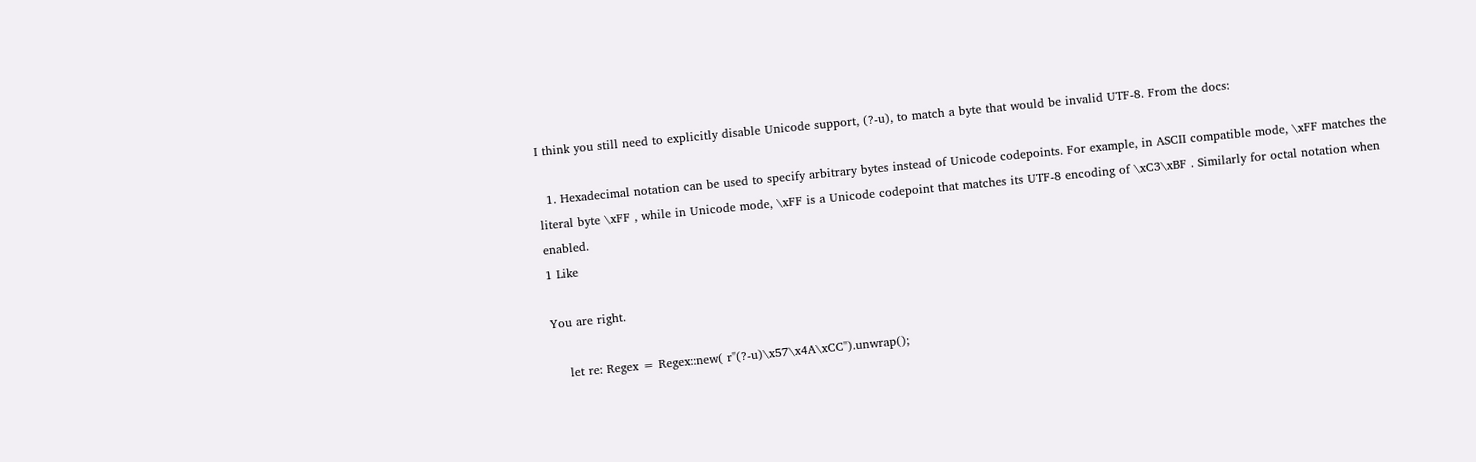I think you still need to explicitly disable Unicode support, (?-u), to match a byte that would be invalid UTF-8. From the docs:

  1. Hexadecimal notation can be used to specify arbitrary bytes instead of Unicode codepoints. For example, in ASCII compatible mode, \xFF matches the literal byte \xFF , while in Unicode mode, \xFF is a Unicode codepoint that matches its UTF-8 encoding of \xC3\xBF . Similarly for octal notation when enabled.
1 Like

You are right.

    let re: Regex = Regex::new( r"(?-u)\x57\x4A\xCC").unwrap();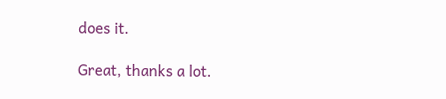does it.

Great, thanks a lot.